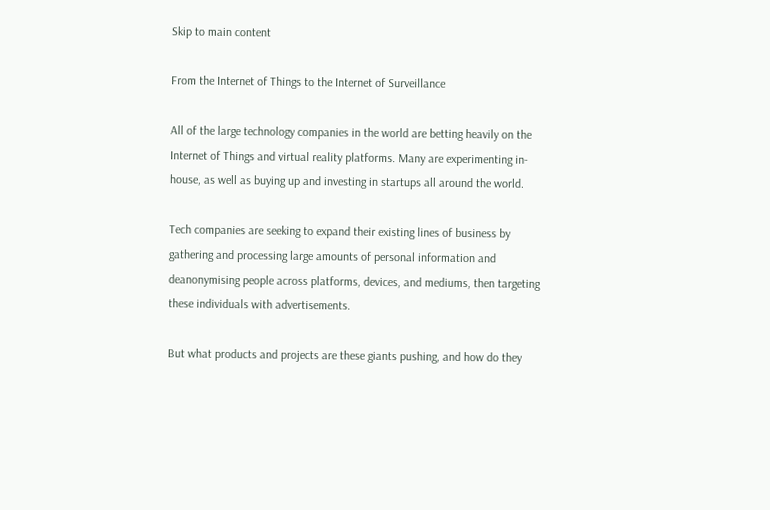Skip to main content

From the Internet of Things to the Internet of Surveillance

All of the large technology companies in the world are betting heavily on the Internet of Things and virtual reality platforms. Many are experimenting in-house, as well as buying up and investing in startups all around the world.

Tech companies are seeking to expand their existing lines of business by gathering and processing large amounts of personal information and deanonymising people across platforms, devices, and mediums, then targeting these individuals with advertisements.

But what products and projects are these giants pushing, and how do they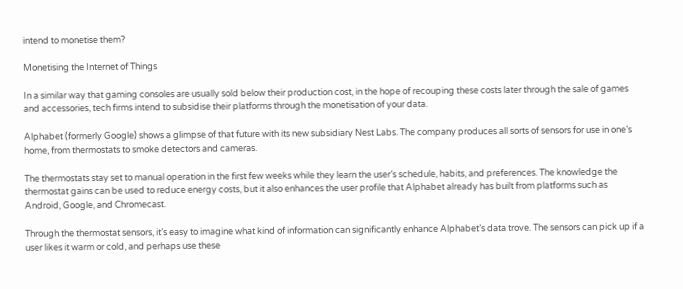intend to monetise them?

Monetising the Internet of Things

In a similar way that gaming consoles are usually sold below their production cost, in the hope of recouping these costs later through the sale of games and accessories, tech firms intend to subsidise their platforms through the monetisation of your data.

Alphabet (formerly Google) shows a glimpse of that future with its new subsidiary Nest Labs. The company produces all sorts of sensors for use in one’s home, from thermostats to smoke detectors and cameras.

The thermostats stay set to manual operation in the first few weeks while they learn the user’s schedule, habits, and preferences. The knowledge the thermostat gains can be used to reduce energy costs, but it also enhances the user profile that Alphabet already has built from platforms such as Android, Google, and Chromecast.

Through the thermostat sensors, it’s easy to imagine what kind of information can significantly enhance Alphabet’s data trove. The sensors can pick up if a user likes it warm or cold, and perhaps use these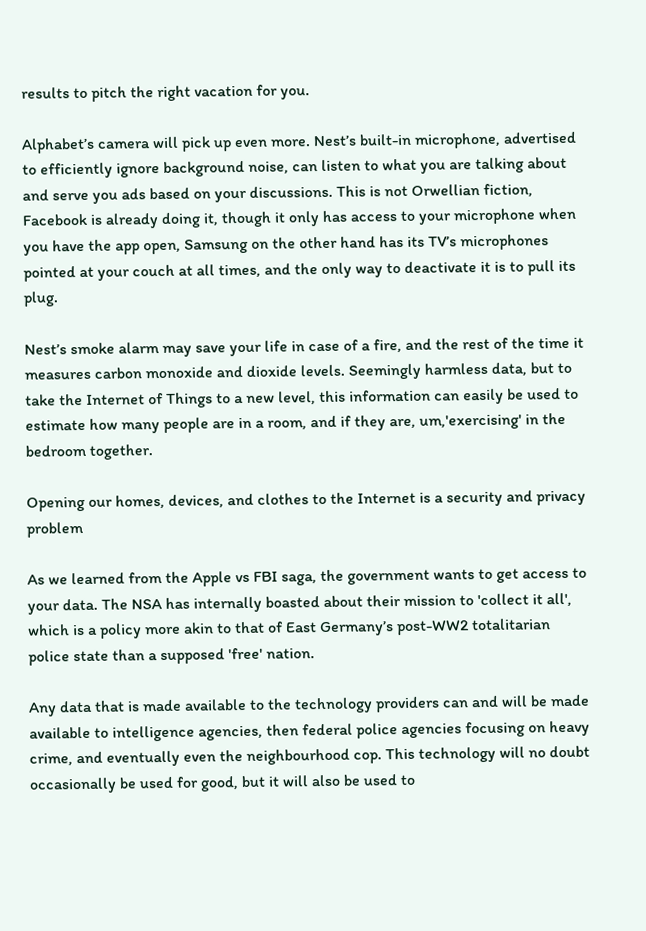results to pitch the right vacation for you.

Alphabet’s camera will pick up even more. Nest’s built-in microphone, advertised to efficiently ignore background noise, can listen to what you are talking about and serve you ads based on your discussions. This is not Orwellian fiction, Facebook is already doing it, though it only has access to your microphone when you have the app open, Samsung on the other hand has its TV’s microphones pointed at your couch at all times, and the only way to deactivate it is to pull its plug.

Nest’s smoke alarm may save your life in case of a fire, and the rest of the time it measures carbon monoxide and dioxide levels. Seemingly harmless data, but to take the Internet of Things to a new level, this information can easily be used to estimate how many people are in a room, and if they are, um,'exercising' in the bedroom together.

Opening our homes, devices, and clothes to the Internet is a security and privacy problem

As we learned from the Apple vs FBI saga, the government wants to get access to your data. The NSA has internally boasted about their mission to 'collect it all', which is a policy more akin to that of East Germany’s post-WW2 totalitarian police state than a supposed 'free' nation.

Any data that is made available to the technology providers can and will be made available to intelligence agencies, then federal police agencies focusing on heavy crime, and eventually even the neighbourhood cop. This technology will no doubt occasionally be used for good, but it will also be used to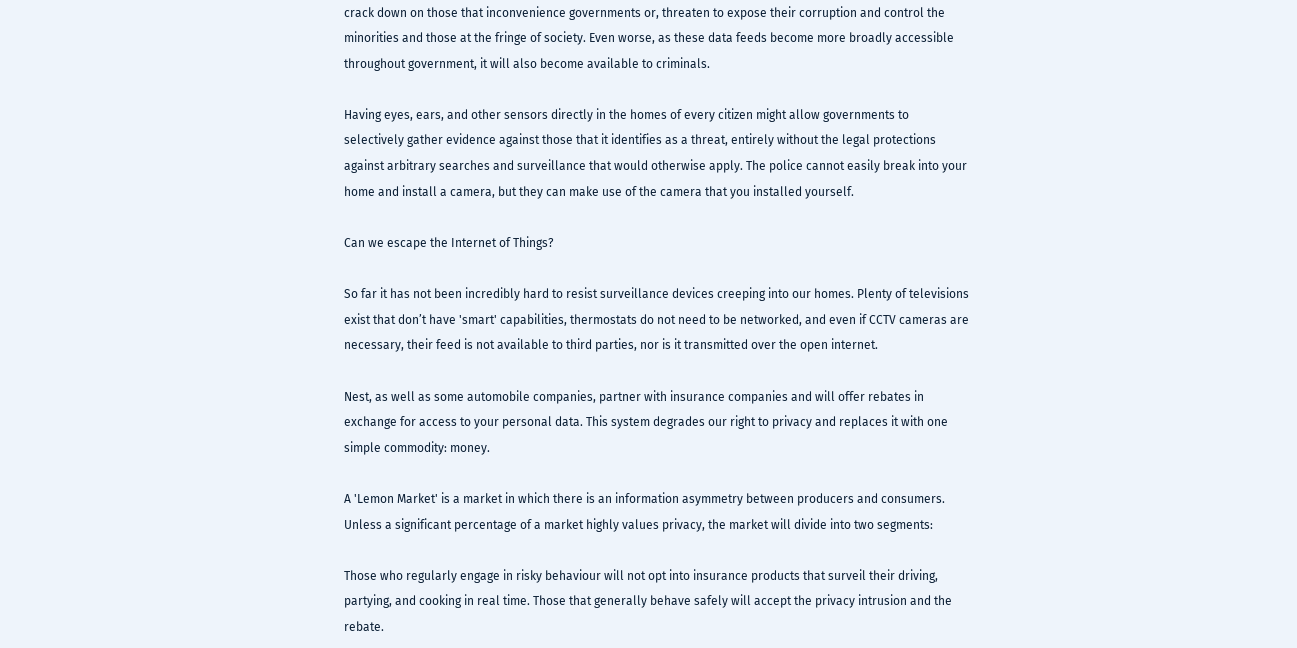crack down on those that inconvenience governments or, threaten to expose their corruption and control the minorities and those at the fringe of society. Even worse, as these data feeds become more broadly accessible throughout government, it will also become available to criminals.

Having eyes, ears, and other sensors directly in the homes of every citizen might allow governments to selectively gather evidence against those that it identifies as a threat, entirely without the legal protections against arbitrary searches and surveillance that would otherwise apply. The police cannot easily break into your home and install a camera, but they can make use of the camera that you installed yourself.

Can we escape the Internet of Things?

So far it has not been incredibly hard to resist surveillance devices creeping into our homes. Plenty of televisions exist that don’t have 'smart' capabilities, thermostats do not need to be networked, and even if CCTV cameras are necessary, their feed is not available to third parties, nor is it transmitted over the open internet.

Nest, as well as some automobile companies, partner with insurance companies and will offer rebates in exchange for access to your personal data. This system degrades our right to privacy and replaces it with one simple commodity: money.

A 'Lemon Market' is a market in which there is an information asymmetry between producers and consumers. Unless a significant percentage of a market highly values privacy, the market will divide into two segments:

Those who regularly engage in risky behaviour will not opt into insurance products that surveil their driving, partying, and cooking in real time. Those that generally behave safely will accept the privacy intrusion and the rebate.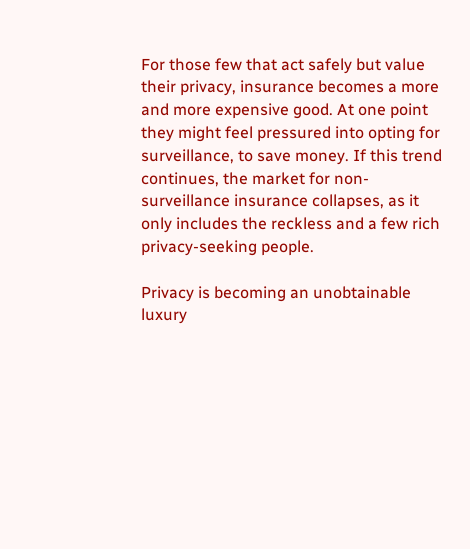For those few that act safely but value their privacy, insurance becomes a more and more expensive good. At one point they might feel pressured into opting for surveillance, to save money. If this trend continues, the market for non-surveillance insurance collapses, as it only includes the reckless and a few rich privacy-seeking people.

Privacy is becoming an unobtainable luxury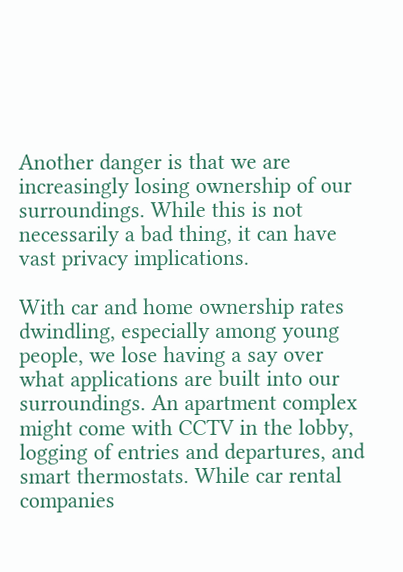Another danger is that we are increasingly losing ownership of our surroundings. While this is not necessarily a bad thing, it can have vast privacy implications.

With car and home ownership rates dwindling, especially among young people, we lose having a say over what applications are built into our surroundings. An apartment complex might come with CCTV in the lobby, logging of entries and departures, and smart thermostats. While car rental companies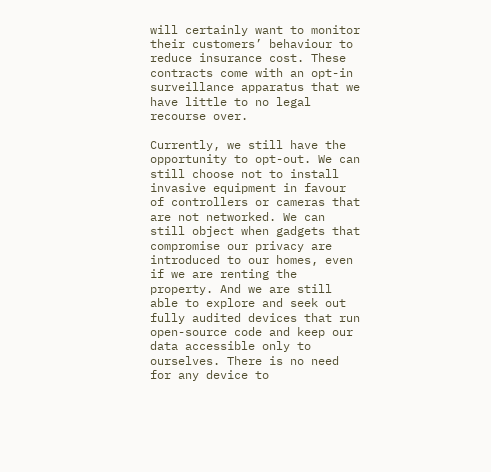will certainly want to monitor their customers’ behaviour to reduce insurance cost. These contracts come with an opt-in surveillance apparatus that we have little to no legal recourse over.

Currently, we still have the opportunity to opt-out. We can still choose not to install invasive equipment in favour of controllers or cameras that are not networked. We can still object when gadgets that compromise our privacy are introduced to our homes, even if we are renting the property. And we are still able to explore and seek out fully audited devices that run open-source code and keep our data accessible only to ourselves. There is no need for any device to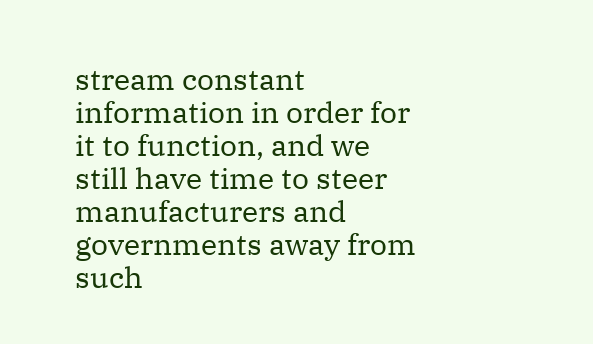stream constant information in order for it to function, and we still have time to steer manufacturers and governments away from such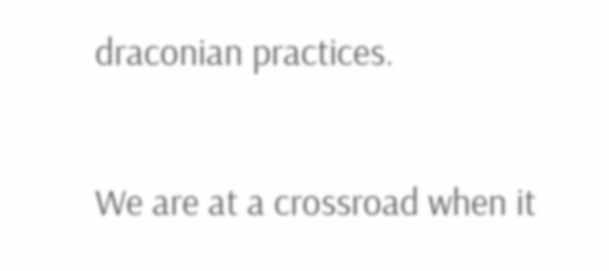draconian practices.

We are at a crossroad when it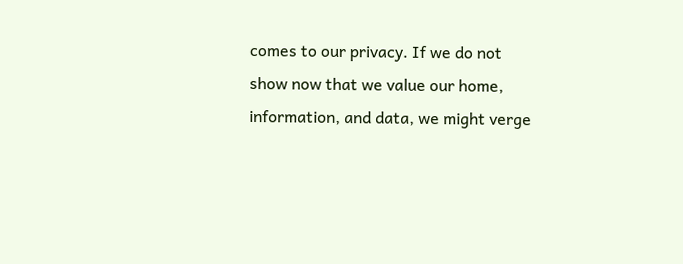comes to our privacy. If we do not show now that we value our home, information, and data, we might verge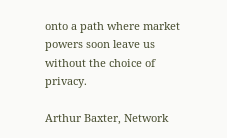onto a path where market powers soon leave us without the choice of privacy.

Arthur Baxter, Network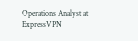Operations Analyst at ExpressVPN